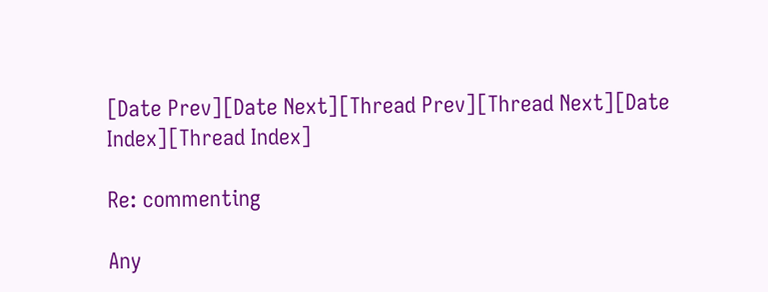[Date Prev][Date Next][Thread Prev][Thread Next][Date Index][Thread Index]

Re: commenting

Any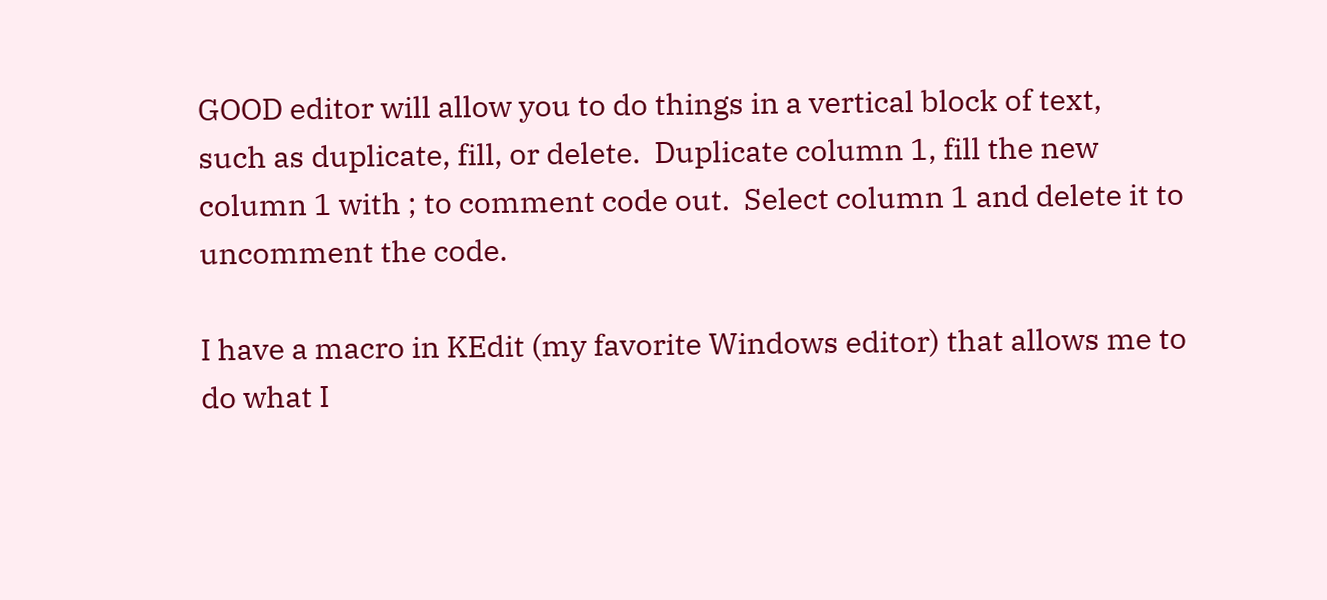GOOD editor will allow you to do things in a vertical block of text,
such as duplicate, fill, or delete.  Duplicate column 1, fill the new
column 1 with ; to comment code out.  Select column 1 and delete it to
uncomment the code.

I have a macro in KEdit (my favorite Windows editor) that allows me to
do what I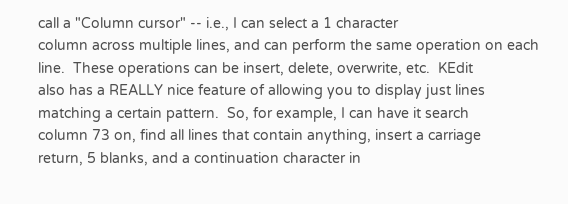call a "Column cursor" -- i.e., I can select a 1 character
column across multiple lines, and can perform the same operation on each
line.  These operations can be insert, delete, overwrite, etc.  KEdit
also has a REALLY nice feature of allowing you to display just lines
matching a certain pattern.  So, for example, I can have it search
column 73 on, find all lines that contain anything, insert a carriage
return, 5 blanks, and a continuation character in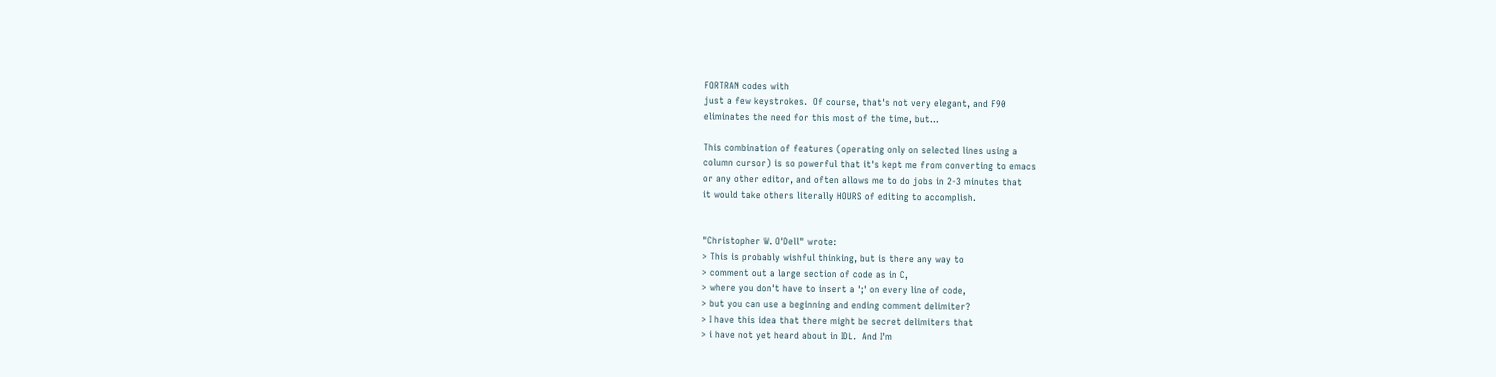FORTRAN codes with
just a few keystrokes.  Of course, that's not very elegant, and F90
eliminates the need for this most of the time, but...

This combination of features (operating only on selected lines using a
column cursor) is so powerful that it's kept me from converting to emacs
or any other editor, and often allows me to do jobs in 2-3 minutes that
it would take others literally HOURS of editing to accomplish.


"Christopher W. O'Dell" wrote:
> This is probably wishful thinking, but is there any way to
> comment out a large section of code as in C,
> where you don't have to insert a ';' on every line of code,
> but you can use a beginning and ending comment delimiter?
> I have this idea that there might be secret delimiters that
> i have not yet heard about in IDL.  And I'm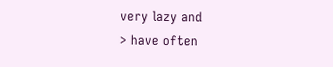very lazy and
> have often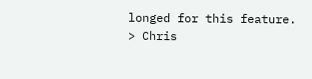longed for this feature.
> Chris